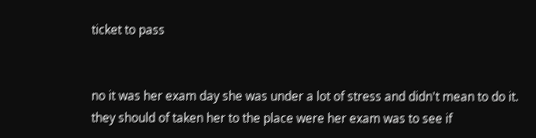ticket to pass


no it was her exam day she was under a lot of stress and didn't mean to do it. they should of taken her to the place were her exam was to see if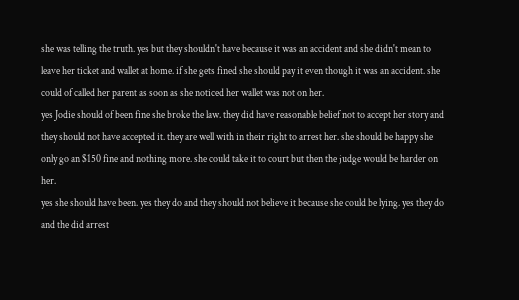she was telling the truth. yes but they shouldn't have because it was an accident and she didn't mean to leave her ticket and wallet at home. if she gets fined she should pay it even though it was an accident. she could of called her parent as soon as she noticed her wallet was not on her.
yes Jodie should of been fine she broke the law. they did have reasonable belief not to accept her story and they should not have accepted it. they are well with in their right to arrest her. she should be happy she only go an $150 fine and nothing more. she could take it to court but then the judge would be harder on her.
yes she should have been. yes they do and they should not believe it because she could be lying. yes they do and the did arrest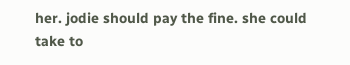her. jodie should pay the fine. she could take to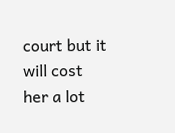court but it will cost her a lot